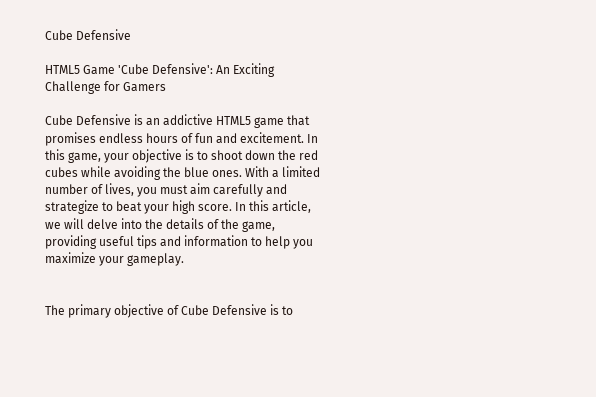Cube Defensive

HTML5 Game 'Cube Defensive': An Exciting Challenge for Gamers

Cube Defensive is an addictive HTML5 game that promises endless hours of fun and excitement. In this game, your objective is to shoot down the red cubes while avoiding the blue ones. With a limited number of lives, you must aim carefully and strategize to beat your high score. In this article, we will delve into the details of the game, providing useful tips and information to help you maximize your gameplay.


The primary objective of Cube Defensive is to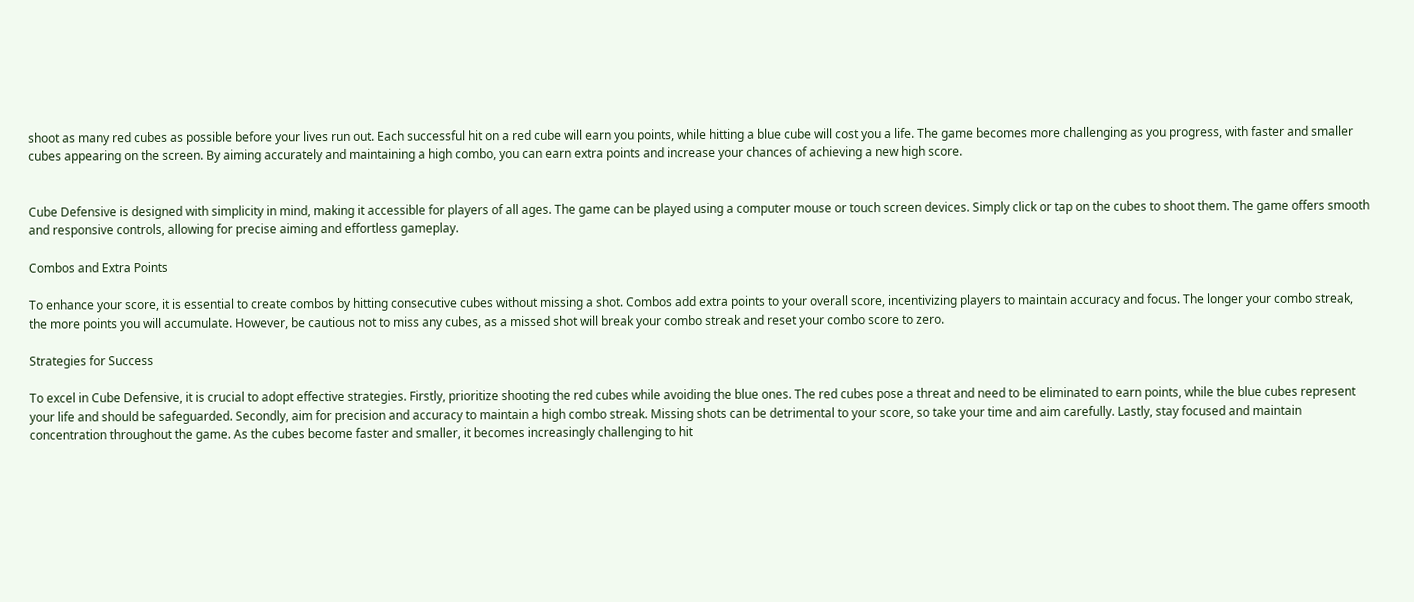shoot as many red cubes as possible before your lives run out. Each successful hit on a red cube will earn you points, while hitting a blue cube will cost you a life. The game becomes more challenging as you progress, with faster and smaller cubes appearing on the screen. By aiming accurately and maintaining a high combo, you can earn extra points and increase your chances of achieving a new high score.


Cube Defensive is designed with simplicity in mind, making it accessible for players of all ages. The game can be played using a computer mouse or touch screen devices. Simply click or tap on the cubes to shoot them. The game offers smooth and responsive controls, allowing for precise aiming and effortless gameplay.

Combos and Extra Points

To enhance your score, it is essential to create combos by hitting consecutive cubes without missing a shot. Combos add extra points to your overall score, incentivizing players to maintain accuracy and focus. The longer your combo streak, the more points you will accumulate. However, be cautious not to miss any cubes, as a missed shot will break your combo streak and reset your combo score to zero.

Strategies for Success

To excel in Cube Defensive, it is crucial to adopt effective strategies. Firstly, prioritize shooting the red cubes while avoiding the blue ones. The red cubes pose a threat and need to be eliminated to earn points, while the blue cubes represent your life and should be safeguarded. Secondly, aim for precision and accuracy to maintain a high combo streak. Missing shots can be detrimental to your score, so take your time and aim carefully. Lastly, stay focused and maintain concentration throughout the game. As the cubes become faster and smaller, it becomes increasingly challenging to hit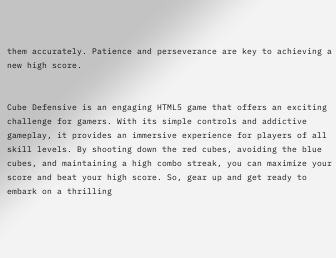them accurately. Patience and perseverance are key to achieving a new high score.


Cube Defensive is an engaging HTML5 game that offers an exciting challenge for gamers. With its simple controls and addictive gameplay, it provides an immersive experience for players of all skill levels. By shooting down the red cubes, avoiding the blue cubes, and maintaining a high combo streak, you can maximize your score and beat your high score. So, gear up and get ready to embark on a thrilling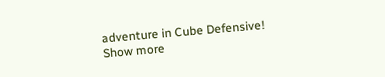adventure in Cube Defensive!
Show more